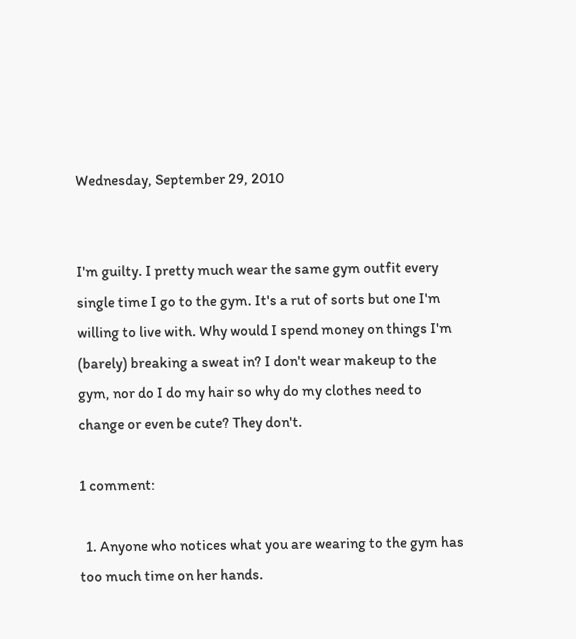Wednesday, September 29, 2010


I'm guilty. I pretty much wear the same gym outfit every single time I go to the gym. It's a rut of sorts but one I'm willing to live with. Why would I spend money on things I'm (barely) breaking a sweat in? I don't wear makeup to the gym, nor do I do my hair so why do my clothes need to change or even be cute? They don't.

1 comment:

  1. Anyone who notices what you are wearing to the gym has too much time on her hands.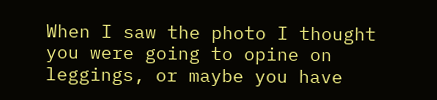When I saw the photo I thought you were going to opine on leggings, or maybe you have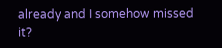already and I somehow missed it?